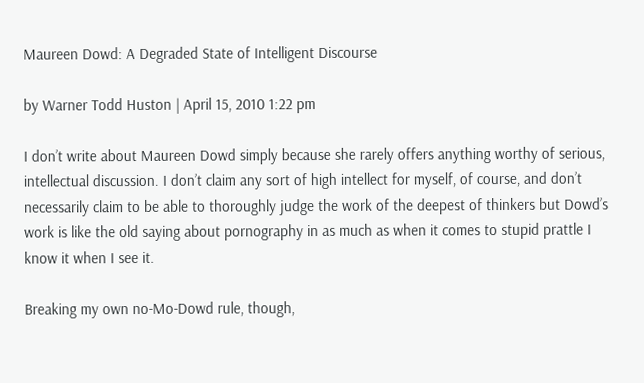Maureen Dowd: A Degraded State of Intelligent Discourse

by Warner Todd Huston | April 15, 2010 1:22 pm

I don’t write about Maureen Dowd simply because she rarely offers anything worthy of serious, intellectual discussion. I don’t claim any sort of high intellect for myself, of course, and don’t necessarily claim to be able to thoroughly judge the work of the deepest of thinkers but Dowd’s work is like the old saying about pornography in as much as when it comes to stupid prattle I know it when I see it.

Breaking my own no-Mo-Dowd rule, though,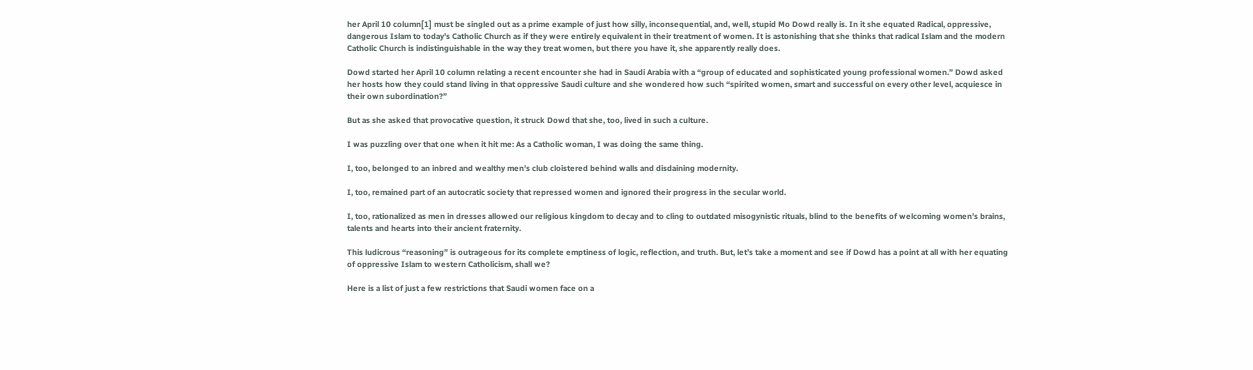her April 10 column[1] must be singled out as a prime example of just how silly, inconsequential, and, well, stupid Mo Dowd really is. In it she equated Radical, oppressive, dangerous Islam to today’s Catholic Church as if they were entirely equivalent in their treatment of women. It is astonishing that she thinks that radical Islam and the modern Catholic Church is indistinguishable in the way they treat women, but there you have it, she apparently really does.

Dowd started her April 10 column relating a recent encounter she had in Saudi Arabia with a “group of educated and sophisticated young professional women.” Dowd asked her hosts how they could stand living in that oppressive Saudi culture and she wondered how such “spirited women, smart and successful on every other level, acquiesce in their own subordination?”

But as she asked that provocative question, it struck Dowd that she, too, lived in such a culture.

I was puzzling over that one when it hit me: As a Catholic woman, I was doing the same thing.

I, too, belonged to an inbred and wealthy men’s club cloistered behind walls and disdaining modernity.

I, too, remained part of an autocratic society that repressed women and ignored their progress in the secular world.

I, too, rationalized as men in dresses allowed our religious kingdom to decay and to cling to outdated misogynistic rituals, blind to the benefits of welcoming women’s brains, talents and hearts into their ancient fraternity.

This ludicrous “reasoning” is outrageous for its complete emptiness of logic, reflection, and truth. But, let’s take a moment and see if Dowd has a point at all with her equating of oppressive Islam to western Catholicism, shall we?

Here is a list of just a few restrictions that Saudi women face on a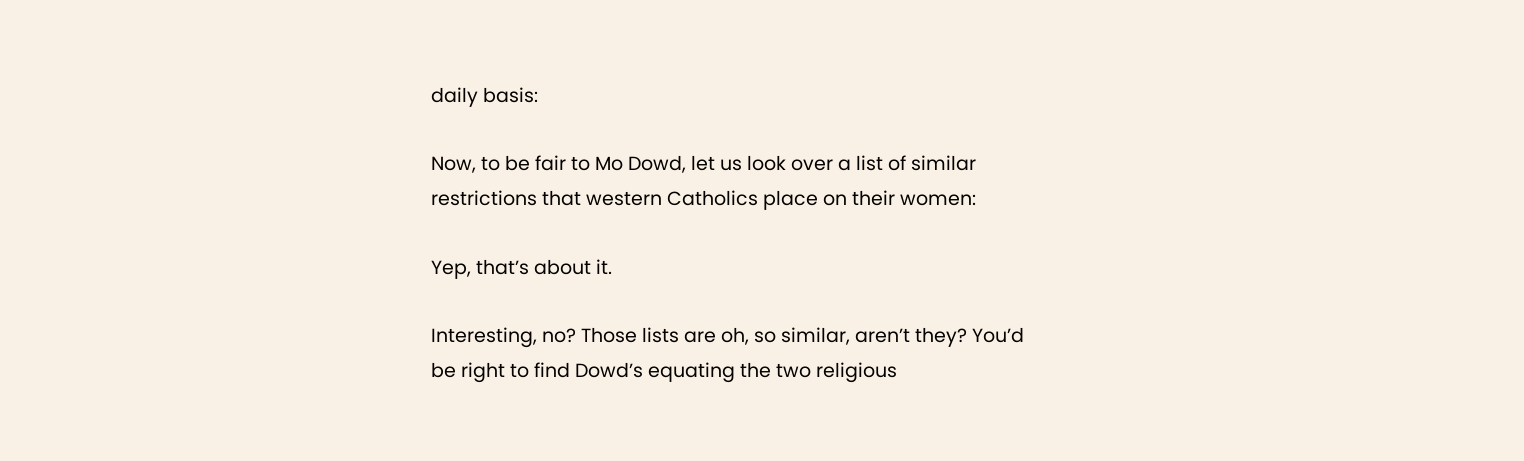daily basis:

Now, to be fair to Mo Dowd, let us look over a list of similar restrictions that western Catholics place on their women:

Yep, that’s about it.

Interesting, no? Those lists are oh, so similar, aren’t they? You’d be right to find Dowd’s equating the two religious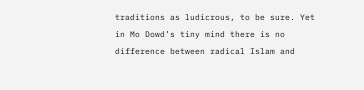traditions as ludicrous, to be sure. Yet in Mo Dowd’s tiny mind there is no difference between radical Islam and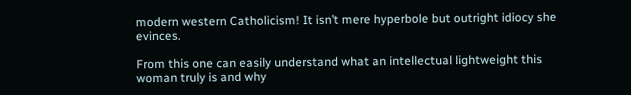modern western Catholicism! It isn’t mere hyperbole but outright idiocy she evinces.

From this one can easily understand what an intellectual lightweight this woman truly is and why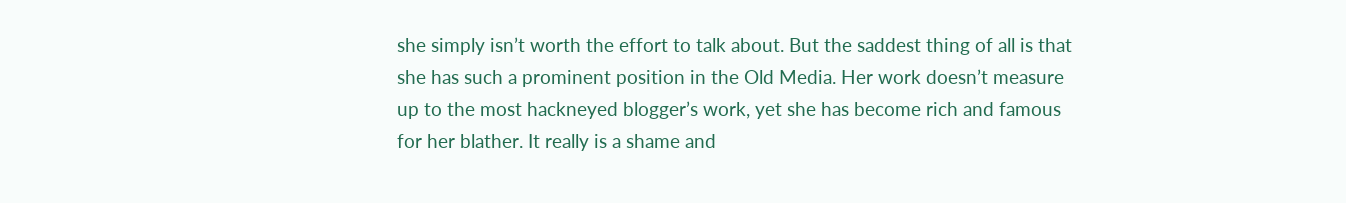she simply isn’t worth the effort to talk about. But the saddest thing of all is that she has such a prominent position in the Old Media. Her work doesn’t measure up to the most hackneyed blogger’s work, yet she has become rich and famous for her blather. It really is a shame and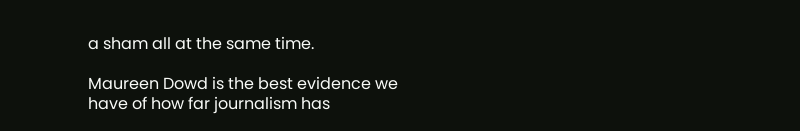a sham all at the same time.

Maureen Dowd is the best evidence we have of how far journalism has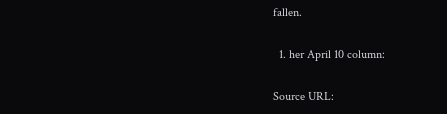fallen.

  1. her April 10 column:

Source URL: